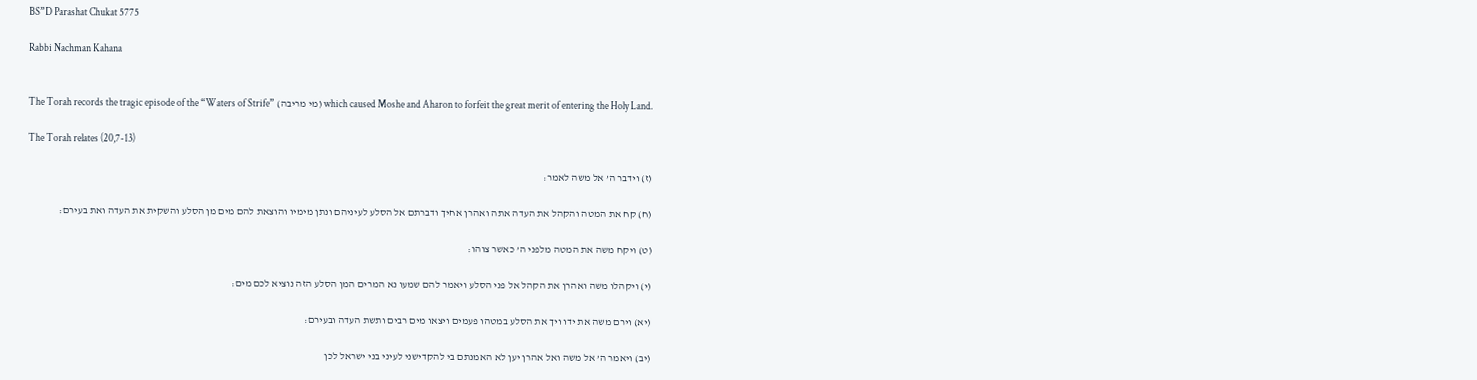BS”D Parashat Chukat 5775

Rabbi Nachman Kahana


The Torah records the tragic episode of the “Waters of Strife” (מי מריבה) which caused Moshe and Aharon to forfeit the great merit of entering the Holy Land.

The Torah relates (20,7-13)

(ז) וידבר ה’ אל משה לאמר:

(ח) קח את המטה והקהל את העדה אתה ואהרן אחיך ודברתם אל הסלע לעיניהם ונתן מימיו והוצאת להם מים מן הסלע והשקית את העדה ואת בעירם:

(ט) ויקח משה את המטה מלפני ה’ כאשר צוהו:

(י) ויקהלו משה ואהרן את הקהל אל פני הסלע ויאמר להם שמעו נא המרים המן הסלע הזה נוציא לכם מים:

(יא) וירם משה את ידו ויך את הסלע במטהו פעמים ויצאו מים רבים ותשת העדה ובעירם:

(יב) ויאמר ה’ אל משה ואל אהרן יען לא האמנתם בי להקדישני לעיני בני ישראל לכן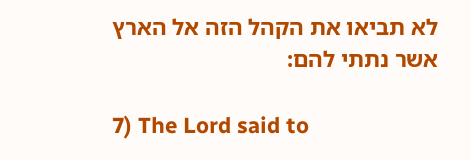לא תביאו את הקהל הזה אל הארץ אשר נתתי להם:

7) The Lord said to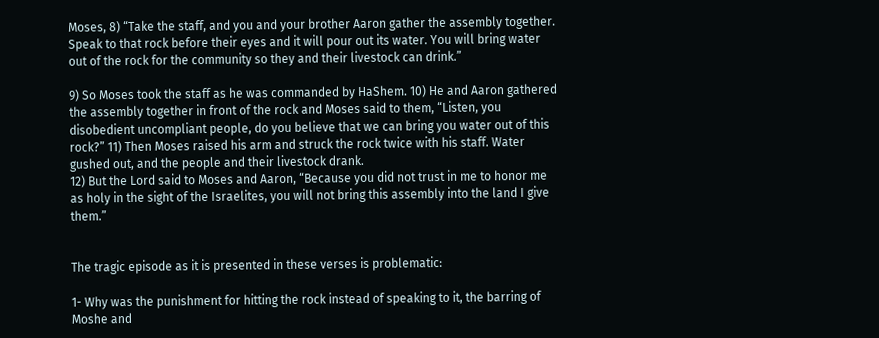Moses, 8) “Take the staff, and you and your brother Aaron gather the assembly together. Speak to that rock before their eyes and it will pour out its water. You will bring water out of the rock for the community so they and their livestock can drink.”

9) So Moses took the staff as he was commanded by HaShem. 10) He and Aaron gathered the assembly together in front of the rock and Moses said to them, “Listen, you disobedient uncompliant people, do you believe that we can bring you water out of this rock?” 11) Then Moses raised his arm and struck the rock twice with his staff. Water gushed out, and the people and their livestock drank.
12) But the Lord said to Moses and Aaron, “Because you did not trust in me to honor me as holy in the sight of the Israelites, you will not bring this assembly into the land I give them.”


The tragic episode as it is presented in these verses is problematic:

1- Why was the punishment for hitting the rock instead of speaking to it, the barring of Moshe and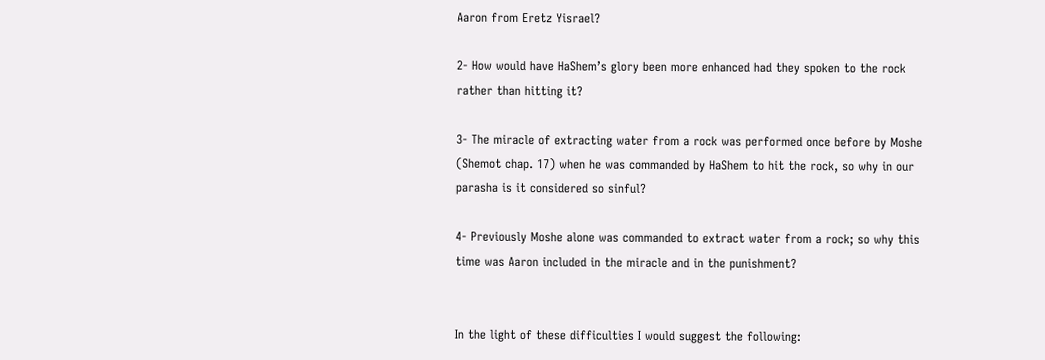Aaron from Eretz Yisrael?

2- How would have HaShem’s glory been more enhanced had they spoken to the rock rather than hitting it?

3- The miracle of extracting water from a rock was performed once before by Moshe (Shemot chap. 17) when he was commanded by HaShem to hit the rock, so why in our parasha is it considered so sinful?

4- Previously Moshe alone was commanded to extract water from a rock; so why this time was Aaron included in the miracle and in the punishment?


In the light of these difficulties I would suggest the following: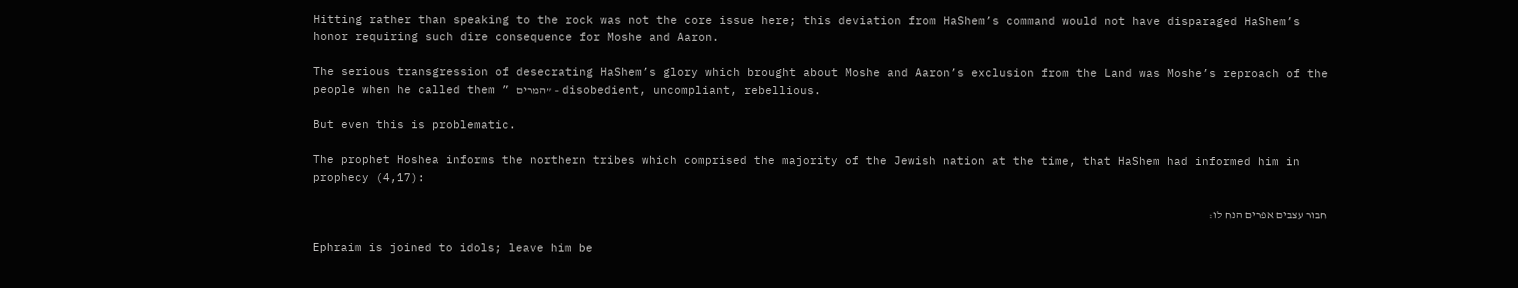Hitting rather than speaking to the rock was not the core issue here; this deviation from HaShem’s command would not have disparaged HaShem’s honor requiring such dire consequence for Moshe and Aaron.

The serious transgression of desecrating HaShem’s glory which brought about Moshe and Aaron’s exclusion from the Land was Moshe’s reproach of the people when he called them ” המרים” – disobedient, uncompliant, rebellious.

But even this is problematic.

The prophet Hoshea informs the northern tribes which comprised the majority of the Jewish nation at the time, that HaShem had informed him in prophecy (4,17):

חבור עצבים אפרים הנח לו:

Ephraim is joined to idols; leave him be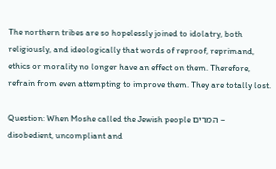The northern tribes are so hopelessly joined to idolatry, both religiously, and ideologically that words of reproof, reprimand, ethics or morality no longer have an effect on them. Therefore, refrain from even attempting to improve them. They are totally lost.

Question: When Moshe called the Jewish people המרים – disobedient, uncompliant and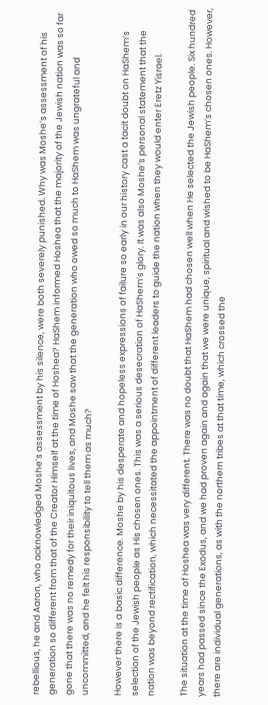rebellious, he and Aaron, who acknowledged Moshe’s assessment by his silence, were both severely punished. Why was Moshe’s assessment of his generation so different from that of the Creator Himself at the time of Hoshea? HaShem informed Hoshea that the majority of the Jewish nation was so far gone that there was no remedy for their iniquitous lives, and Moshe saw that the generation who owed so much to HaShem was ungrateful and uncommitted, and he felt his responsibility to tell them as much?

However there is a basic difference. Moshe by his desperate and hopeless expressions of failure so early in our history cast a tacit doubt on HaShem’s selection of the Jewish people as His chosen ones. This was a serious desecration of HaShem’s glory. It was also Moshe’s personal statement that the nation was beyond rectification, which necessitated the appointment of different leaders to guide the nation when they would enter Eretz Yisrael.

The situation at the time of Hoshea was very different. There was no doubt that HaShem had chosen well when He selected the Jewish people. Six hundred years had passed since the Exodus, and we had proven again and again that we were unique, spiritual and wished to be HaShem’s chosen ones. However, there are individual generations, as with the northern tribes at that time, which crossed the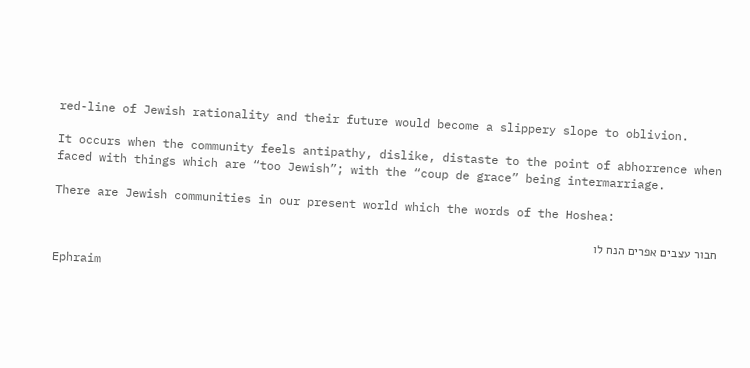red-line of Jewish rationality and their future would become a slippery slope to oblivion.

It occurs when the community feels antipathy, dislike, distaste to the point of abhorrence when faced with things which are “too Jewish”; with the “coup de grace” being intermarriage.

There are Jewish communities in our present world which the words of the Hoshea:

חבור עצבים אפרים הנח לו

Ephraim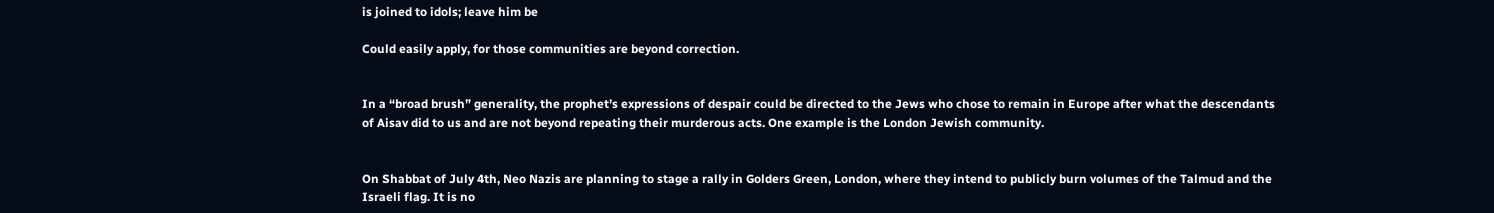is joined to idols; leave him be

Could easily apply, for those communities are beyond correction.


In a “broad brush” generality, the prophet’s expressions of despair could be directed to the Jews who chose to remain in Europe after what the descendants of Aisav did to us and are not beyond repeating their murderous acts. One example is the London Jewish community.


On Shabbat of July 4th, Neo Nazis are planning to stage a rally in Golders Green, London, where they intend to publicly burn volumes of the Talmud and the Israeli flag. It is no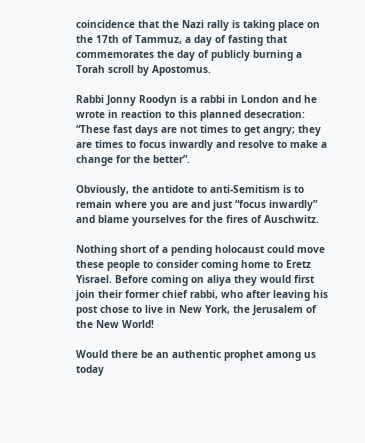coincidence that the Nazi rally is taking place on the 17th of Tammuz, a day of fasting that commemorates the day of publicly burning a Torah scroll by Apostomus.

Rabbi Jonny Roodyn is a rabbi in London and he wrote in reaction to this planned desecration: “These fast days are not times to get angry; they are times to focus inwardly and resolve to make a change for the better”.

Obviously, the antidote to anti-Semitism is to remain where you are and just “focus inwardly” and blame yourselves for the fires of Auschwitz.

Nothing short of a pending holocaust could move these people to consider coming home to Eretz Yisrael. Before coming on aliya they would first join their former chief rabbi, who after leaving his post chose to live in New York, the Jerusalem of the New World!

Would there be an authentic prophet among us today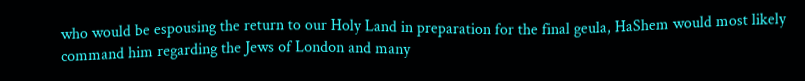who would be espousing the return to our Holy Land in preparation for the final geula, HaShem would most likely command him regarding the Jews of London and many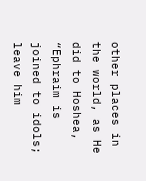other places in the world, as He did to Hoshea, “Ephraim is joined to idols; leave him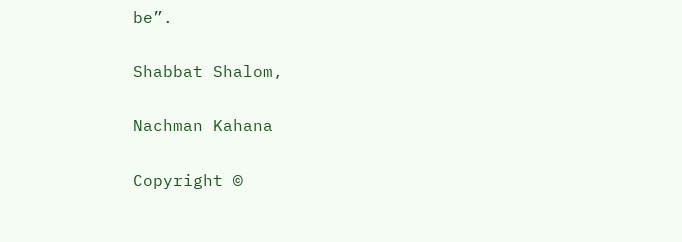be”.

Shabbat Shalom,

Nachman Kahana

Copyright ©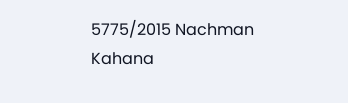5775/2015 Nachman Kahana